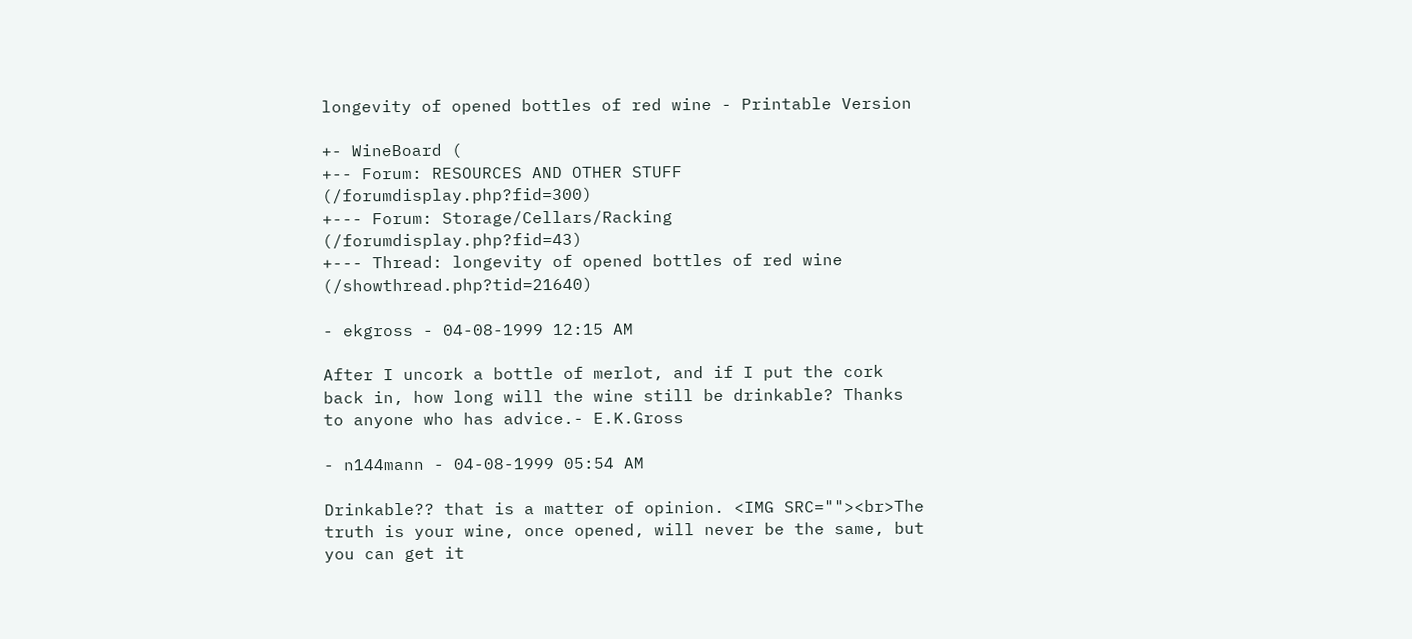longevity of opened bottles of red wine - Printable Version

+- WineBoard (
+-- Forum: RESOURCES AND OTHER STUFF (/forumdisplay.php?fid=300)
+--- Forum: Storage/Cellars/Racking (/forumdisplay.php?fid=43)
+--- Thread: longevity of opened bottles of red wine (/showthread.php?tid=21640)

- ekgross - 04-08-1999 12:15 AM

After I uncork a bottle of merlot, and if I put the cork back in, how long will the wine still be drinkable? Thanks to anyone who has advice.- E.K.Gross

- n144mann - 04-08-1999 05:54 AM

Drinkable?? that is a matter of opinion. <IMG SRC=""><br>The truth is your wine, once opened, will never be the same, but you can get it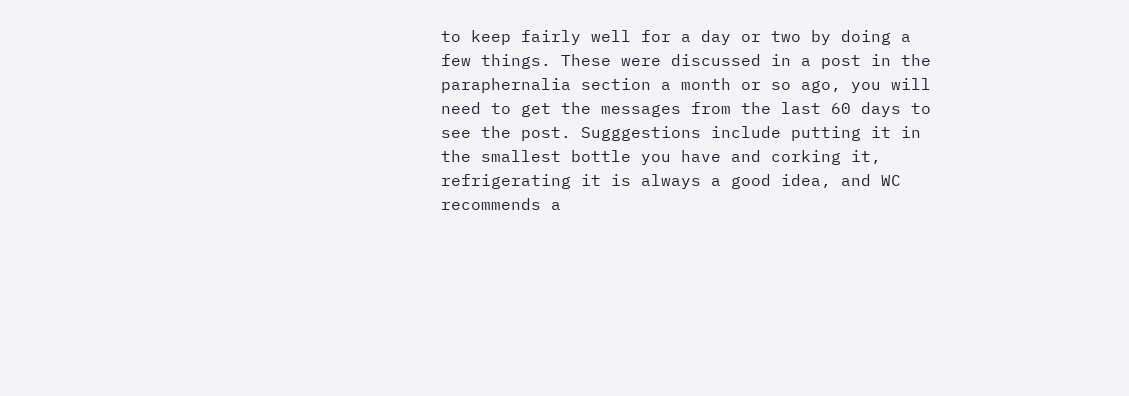to keep fairly well for a day or two by doing a few things. These were discussed in a post in the paraphernalia section a month or so ago, you will need to get the messages from the last 60 days to see the post. Sugggestions include putting it in the smallest bottle you have and corking it, refrigerating it is always a good idea, and WC recommends a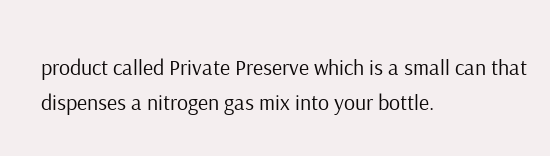product called Private Preserve which is a small can that dispenses a nitrogen gas mix into your bottle.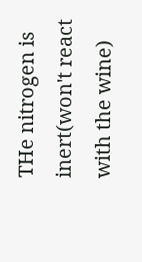THe nitrogen is inert(won't react with the wine)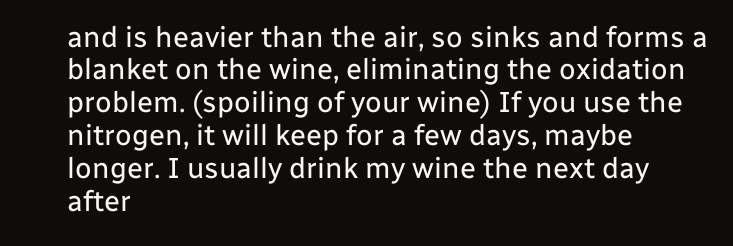and is heavier than the air, so sinks and forms a blanket on the wine, eliminating the oxidation problem. (spoiling of your wine) If you use the nitrogen, it will keep for a few days, maybe longer. I usually drink my wine the next day after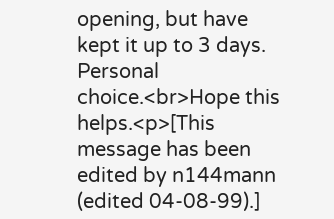opening, but have kept it up to 3 days. Personal choice.<br>Hope this helps.<p>[This message has been edited by n144mann (edited 04-08-99).]